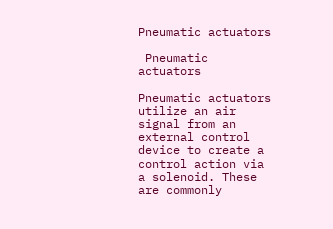Pneumatic actuators

 Pneumatic actuators

Pneumatic actuators utilize an air signal from an external control device to create a control action via a solenoid. These are commonly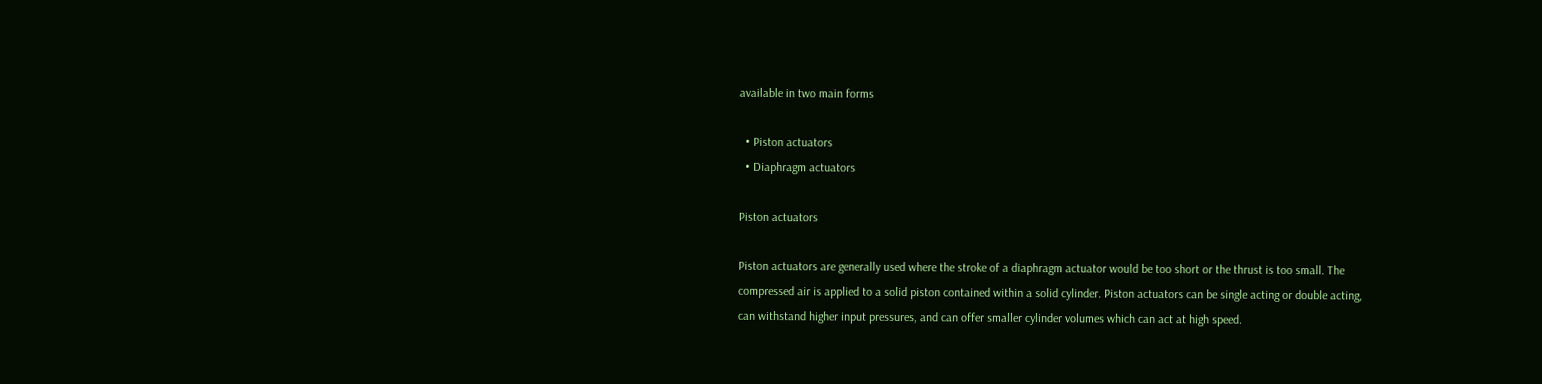available in two main forms

  • Piston actuators
  • Diaphragm actuators

Piston actuators

Piston actuators are generally used where the stroke of a diaphragm actuator would be too short or the thrust is too small. The compressed air is applied to a solid piston contained within a solid cylinder. Piston actuators can be single acting or double acting, can withstand higher input pressures, and can offer smaller cylinder volumes which can act at high speed.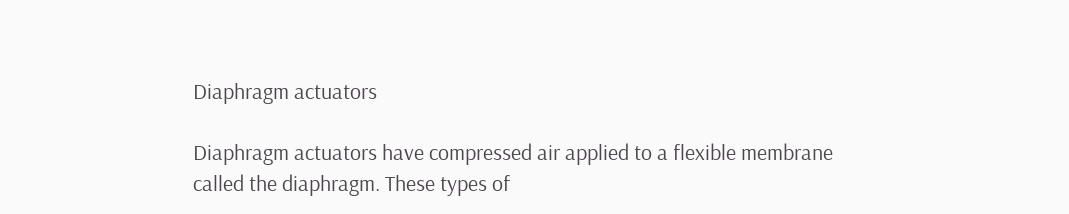Diaphragm actuators

Diaphragm actuators have compressed air applied to a flexible membrane called the diaphragm. These types of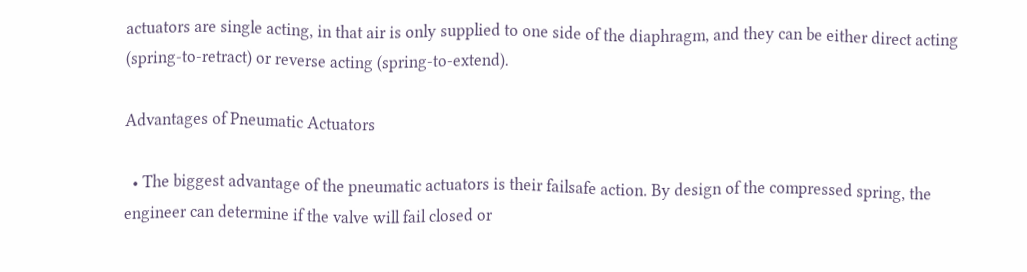actuators are single acting, in that air is only supplied to one side of the diaphragm, and they can be either direct acting (spring-to-retract) or reverse acting (spring-to-extend).

Advantages of Pneumatic Actuators

  • The biggest advantage of the pneumatic actuators is their failsafe action. By design of the compressed spring, the engineer can determine if the valve will fail closed or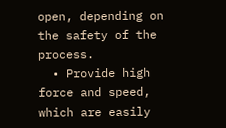open, depending on the safety of the process.
  • Provide high force and speed, which are easily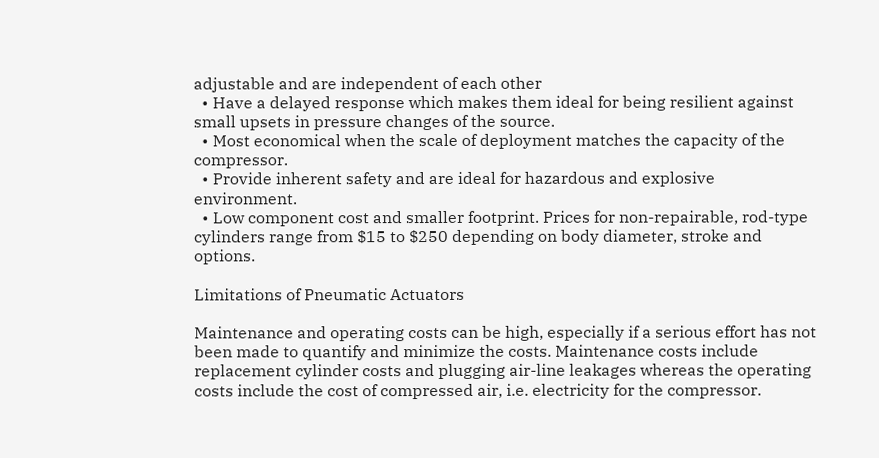adjustable and are independent of each other
  • Have a delayed response which makes them ideal for being resilient against small upsets in pressure changes of the source.
  • Most economical when the scale of deployment matches the capacity of the compressor.
  • Provide inherent safety and are ideal for hazardous and explosive environment.
  • Low component cost and smaller footprint. Prices for non-repairable, rod-type cylinders range from $15 to $250 depending on body diameter, stroke and options.

Limitations of Pneumatic Actuators

Maintenance and operating costs can be high, especially if a serious effort has not been made to quantify and minimize the costs. Maintenance costs include replacement cylinder costs and plugging air-line leakages whereas the operating costs include the cost of compressed air, i.e. electricity for the compressor.